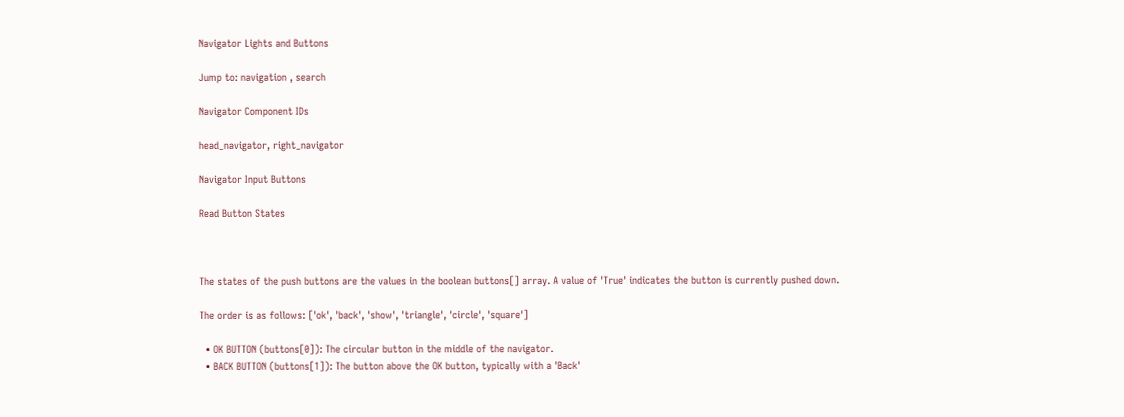Navigator Lights and Buttons

Jump to: navigation , search

Navigator Component IDs

head_navigator, right_navigator

Navigator Input Buttons

Read Button States



The states of the push buttons are the values in the boolean buttons[] array. A value of 'True' indicates the button is currently pushed down.

The order is as follows: ['ok', 'back', 'show', 'triangle', 'circle', 'square']

  • OK BUTTON (buttons[0]): The circular button in the middle of the navigator.
  • BACK BUTTON (buttons[1]): The button above the OK button, typically with a 'Back'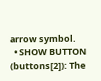arrow symbol.
  • SHOW BUTTON (buttons[2]): The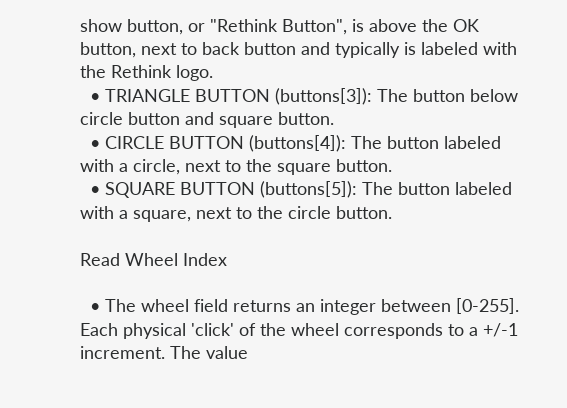show button, or "Rethink Button", is above the OK button, next to back button and typically is labeled with the Rethink logo.
  • TRIANGLE BUTTON (buttons[3]): The button below circle button and square button.
  • CIRCLE BUTTON (buttons[4]): The button labeled with a circle, next to the square button.
  • SQUARE BUTTON (buttons[5]): The button labeled with a square, next to the circle button.

Read Wheel Index

  • The wheel field returns an integer between [0-255]. Each physical 'click' of the wheel corresponds to a +/-1 increment. The value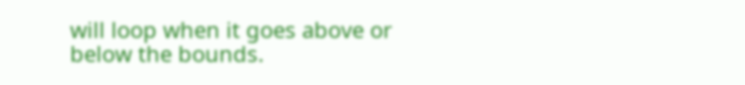will loop when it goes above or below the bounds.